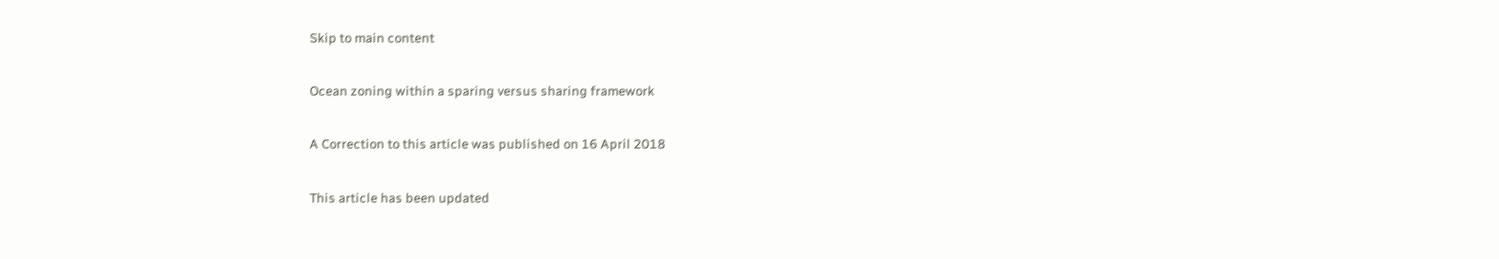Skip to main content

Ocean zoning within a sparing versus sharing framework

A Correction to this article was published on 16 April 2018

This article has been updated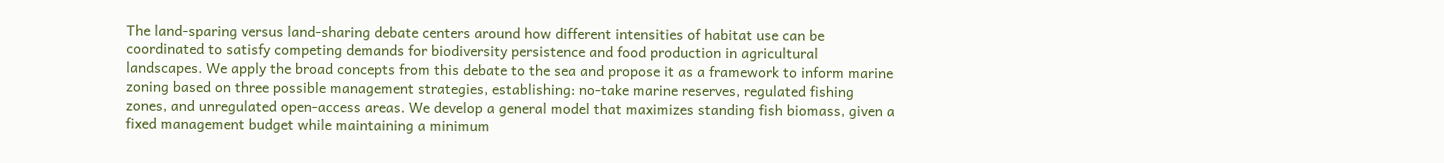The land-sparing versus land-sharing debate centers around how different intensities of habitat use can be coordinated to satisfy competing demands for biodiversity persistence and food production in agricultural landscapes. We apply the broad concepts from this debate to the sea and propose it as a framework to inform marine zoning based on three possible management strategies, establishing: no-take marine reserves, regulated fishing zones, and unregulated open-access areas. We develop a general model that maximizes standing fish biomass, given a fixed management budget while maintaining a minimum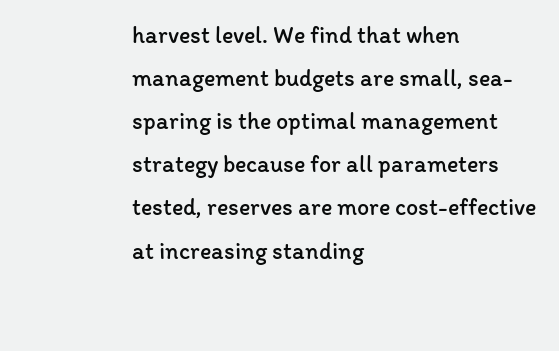harvest level. We find that when management budgets are small, sea-sparing is the optimal management strategy because for all parameters tested, reserves are more cost-effective at increasing standing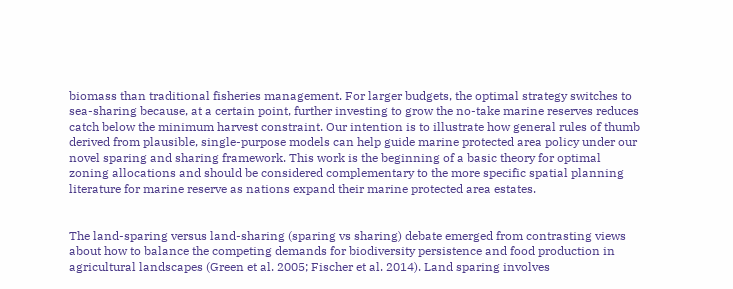biomass than traditional fisheries management. For larger budgets, the optimal strategy switches to sea-sharing because, at a certain point, further investing to grow the no-take marine reserves reduces catch below the minimum harvest constraint. Our intention is to illustrate how general rules of thumb derived from plausible, single-purpose models can help guide marine protected area policy under our novel sparing and sharing framework. This work is the beginning of a basic theory for optimal zoning allocations and should be considered complementary to the more specific spatial planning literature for marine reserve as nations expand their marine protected area estates.


The land-sparing versus land-sharing (sparing vs sharing) debate emerged from contrasting views about how to balance the competing demands for biodiversity persistence and food production in agricultural landscapes (Green et al. 2005; Fischer et al. 2014). Land sparing involves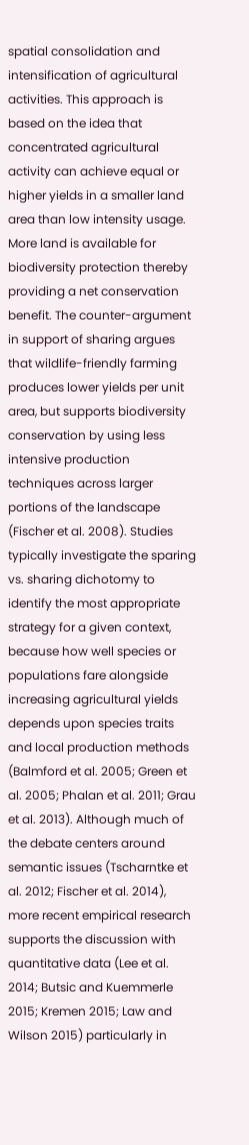spatial consolidation and intensification of agricultural activities. This approach is based on the idea that concentrated agricultural activity can achieve equal or higher yields in a smaller land area than low intensity usage. More land is available for biodiversity protection thereby providing a net conservation benefit. The counter-argument in support of sharing argues that wildlife-friendly farming produces lower yields per unit area, but supports biodiversity conservation by using less intensive production techniques across larger portions of the landscape (Fischer et al. 2008). Studies typically investigate the sparing vs. sharing dichotomy to identify the most appropriate strategy for a given context, because how well species or populations fare alongside increasing agricultural yields depends upon species traits and local production methods (Balmford et al. 2005; Green et al. 2005; Phalan et al. 2011; Grau et al. 2013). Although much of the debate centers around semantic issues (Tscharntke et al. 2012; Fischer et al. 2014), more recent empirical research supports the discussion with quantitative data (Lee et al. 2014; Butsic and Kuemmerle 2015; Kremen 2015; Law and Wilson 2015) particularly in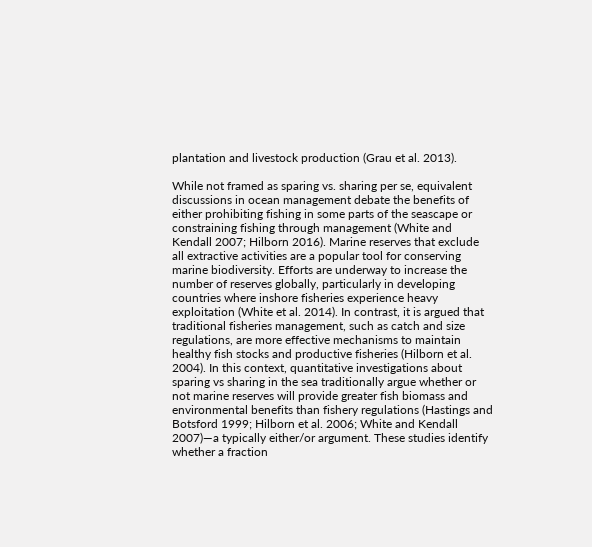plantation and livestock production (Grau et al. 2013).

While not framed as sparing vs. sharing per se, equivalent discussions in ocean management debate the benefits of either prohibiting fishing in some parts of the seascape or constraining fishing through management (White and Kendall 2007; Hilborn 2016). Marine reserves that exclude all extractive activities are a popular tool for conserving marine biodiversity. Efforts are underway to increase the number of reserves globally, particularly in developing countries where inshore fisheries experience heavy exploitation (White et al. 2014). In contrast, it is argued that traditional fisheries management, such as catch and size regulations, are more effective mechanisms to maintain healthy fish stocks and productive fisheries (Hilborn et al. 2004). In this context, quantitative investigations about sparing vs sharing in the sea traditionally argue whether or not marine reserves will provide greater fish biomass and environmental benefits than fishery regulations (Hastings and Botsford 1999; Hilborn et al. 2006; White and Kendall 2007)—a typically either/or argument. These studies identify whether a fraction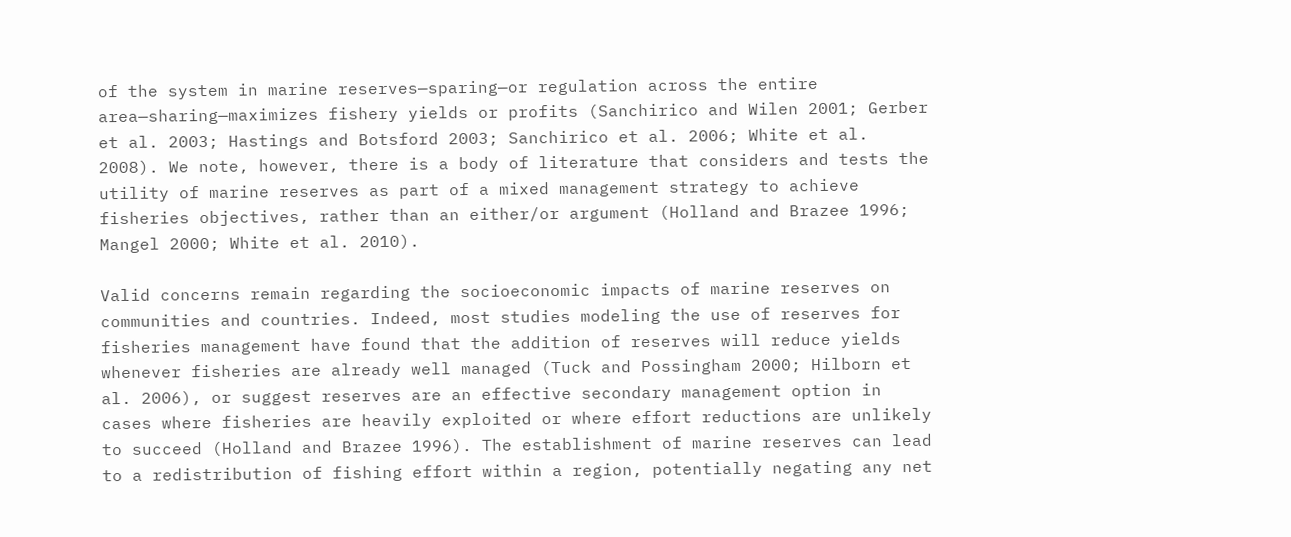of the system in marine reserves—sparing—or regulation across the entire area—sharing—maximizes fishery yields or profits (Sanchirico and Wilen 2001; Gerber et al. 2003; Hastings and Botsford 2003; Sanchirico et al. 2006; White et al. 2008). We note, however, there is a body of literature that considers and tests the utility of marine reserves as part of a mixed management strategy to achieve fisheries objectives, rather than an either/or argument (Holland and Brazee 1996; Mangel 2000; White et al. 2010).

Valid concerns remain regarding the socioeconomic impacts of marine reserves on communities and countries. Indeed, most studies modeling the use of reserves for fisheries management have found that the addition of reserves will reduce yields whenever fisheries are already well managed (Tuck and Possingham 2000; Hilborn et al. 2006), or suggest reserves are an effective secondary management option in cases where fisheries are heavily exploited or where effort reductions are unlikely to succeed (Holland and Brazee 1996). The establishment of marine reserves can lead to a redistribution of fishing effort within a region, potentially negating any net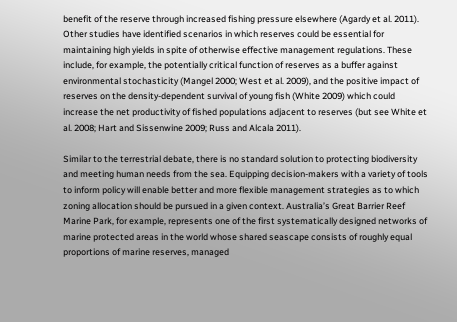benefit of the reserve through increased fishing pressure elsewhere (Agardy et al. 2011). Other studies have identified scenarios in which reserves could be essential for maintaining high yields in spite of otherwise effective management regulations. These include, for example, the potentially critical function of reserves as a buffer against environmental stochasticity (Mangel 2000; West et al. 2009), and the positive impact of reserves on the density-dependent survival of young fish (White 2009) which could increase the net productivity of fished populations adjacent to reserves (but see White et al. 2008; Hart and Sissenwine 2009; Russ and Alcala 2011).

Similar to the terrestrial debate, there is no standard solution to protecting biodiversity and meeting human needs from the sea. Equipping decision-makers with a variety of tools to inform policy will enable better and more flexible management strategies as to which zoning allocation should be pursued in a given context. Australia’s Great Barrier Reef Marine Park, for example, represents one of the first systematically designed networks of marine protected areas in the world whose shared seascape consists of roughly equal proportions of marine reserves, managed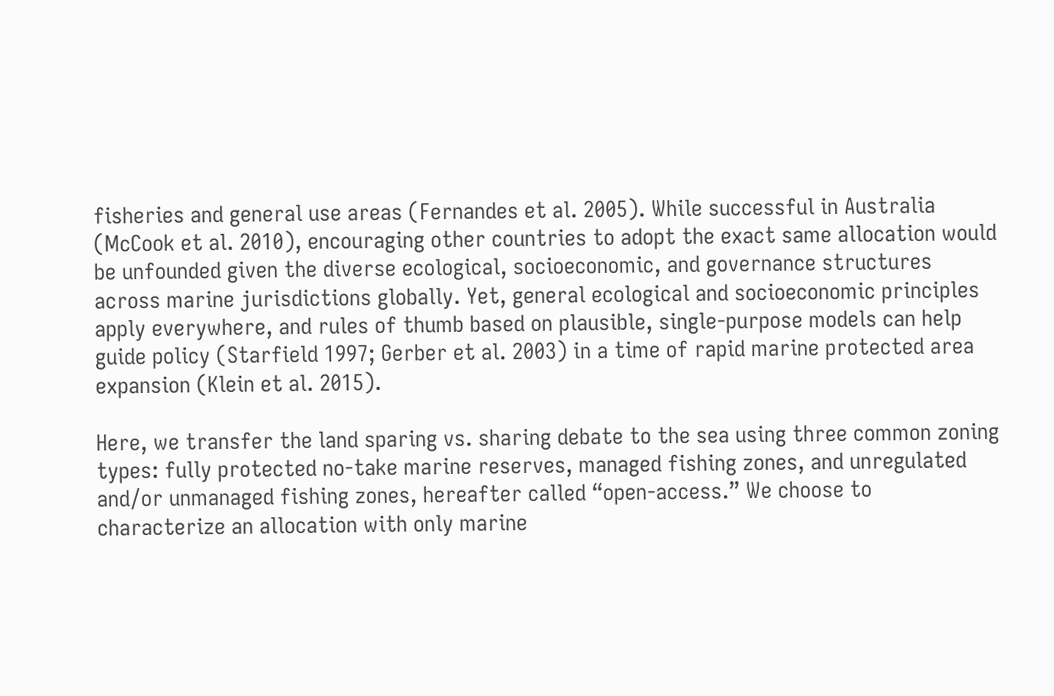fisheries and general use areas (Fernandes et al. 2005). While successful in Australia (McCook et al. 2010), encouraging other countries to adopt the exact same allocation would be unfounded given the diverse ecological, socioeconomic, and governance structures across marine jurisdictions globally. Yet, general ecological and socioeconomic principles apply everywhere, and rules of thumb based on plausible, single-purpose models can help guide policy (Starfield 1997; Gerber et al. 2003) in a time of rapid marine protected area expansion (Klein et al. 2015).

Here, we transfer the land sparing vs. sharing debate to the sea using three common zoning types: fully protected no-take marine reserves, managed fishing zones, and unregulated and/or unmanaged fishing zones, hereafter called “open-access.” We choose to characterize an allocation with only marine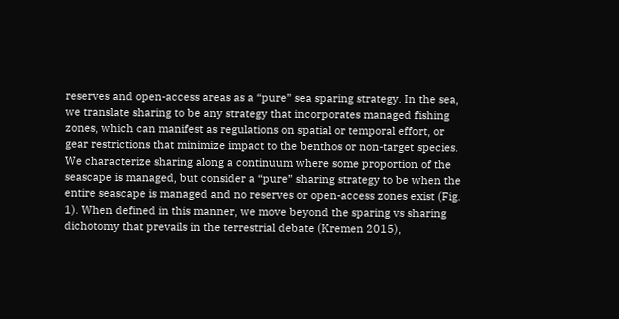reserves and open-access areas as a “pure” sea sparing strategy. In the sea, we translate sharing to be any strategy that incorporates managed fishing zones, which can manifest as regulations on spatial or temporal effort, or gear restrictions that minimize impact to the benthos or non-target species. We characterize sharing along a continuum where some proportion of the seascape is managed, but consider a “pure” sharing strategy to be when the entire seascape is managed and no reserves or open-access zones exist (Fig. 1). When defined in this manner, we move beyond the sparing vs sharing dichotomy that prevails in the terrestrial debate (Kremen 2015),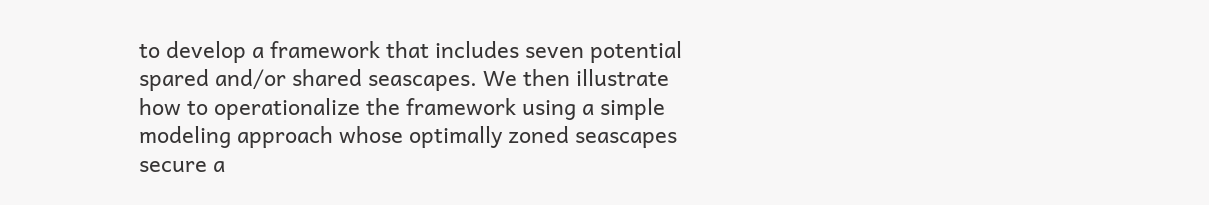to develop a framework that includes seven potential spared and/or shared seascapes. We then illustrate how to operationalize the framework using a simple modeling approach whose optimally zoned seascapes secure a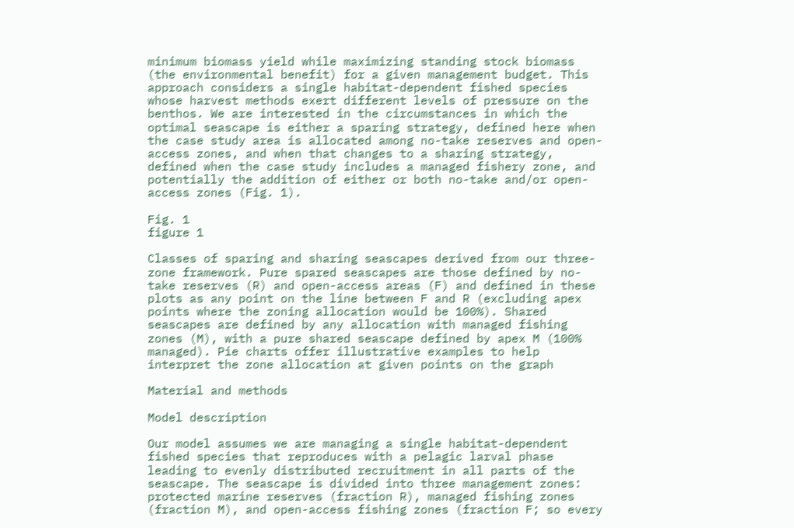minimum biomass yield while maximizing standing stock biomass (the environmental benefit) for a given management budget. This approach considers a single habitat-dependent fished species whose harvest methods exert different levels of pressure on the benthos. We are interested in the circumstances in which the optimal seascape is either a sparing strategy, defined here when the case study area is allocated among no-take reserves and open-access zones, and when that changes to a sharing strategy, defined when the case study includes a managed fishery zone, and potentially the addition of either or both no-take and/or open-access zones (Fig. 1).

Fig. 1
figure 1

Classes of sparing and sharing seascapes derived from our three-zone framework. Pure spared seascapes are those defined by no-take reserves (R) and open-access areas (F) and defined in these plots as any point on the line between F and R (excluding apex points where the zoning allocation would be 100%). Shared seascapes are defined by any allocation with managed fishing zones (M), with a pure shared seascape defined by apex M (100% managed). Pie charts offer illustrative examples to help interpret the zone allocation at given points on the graph

Material and methods

Model description

Our model assumes we are managing a single habitat-dependent fished species that reproduces with a pelagic larval phase leading to evenly distributed recruitment in all parts of the seascape. The seascape is divided into three management zones: protected marine reserves (fraction R), managed fishing zones (fraction M), and open-access fishing zones (fraction F; so every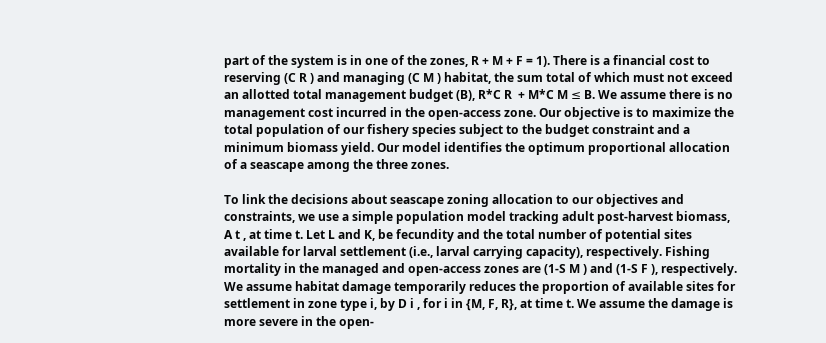part of the system is in one of the zones, R + M + F = 1). There is a financial cost to reserving (C R ) and managing (C M ) habitat, the sum total of which must not exceed an allotted total management budget (B), R*C R  + M*C M ≤ B. We assume there is no management cost incurred in the open-access zone. Our objective is to maximize the total population of our fishery species subject to the budget constraint and a minimum biomass yield. Our model identifies the optimum proportional allocation of a seascape among the three zones.

To link the decisions about seascape zoning allocation to our objectives and constraints, we use a simple population model tracking adult post-harvest biomass, A t , at time t. Let L and K, be fecundity and the total number of potential sites available for larval settlement (i.e., larval carrying capacity), respectively. Fishing mortality in the managed and open-access zones are (1-S M ) and (1-S F ), respectively. We assume habitat damage temporarily reduces the proportion of available sites for settlement in zone type i, by D i , for i in {M, F, R}, at time t. We assume the damage is more severe in the open-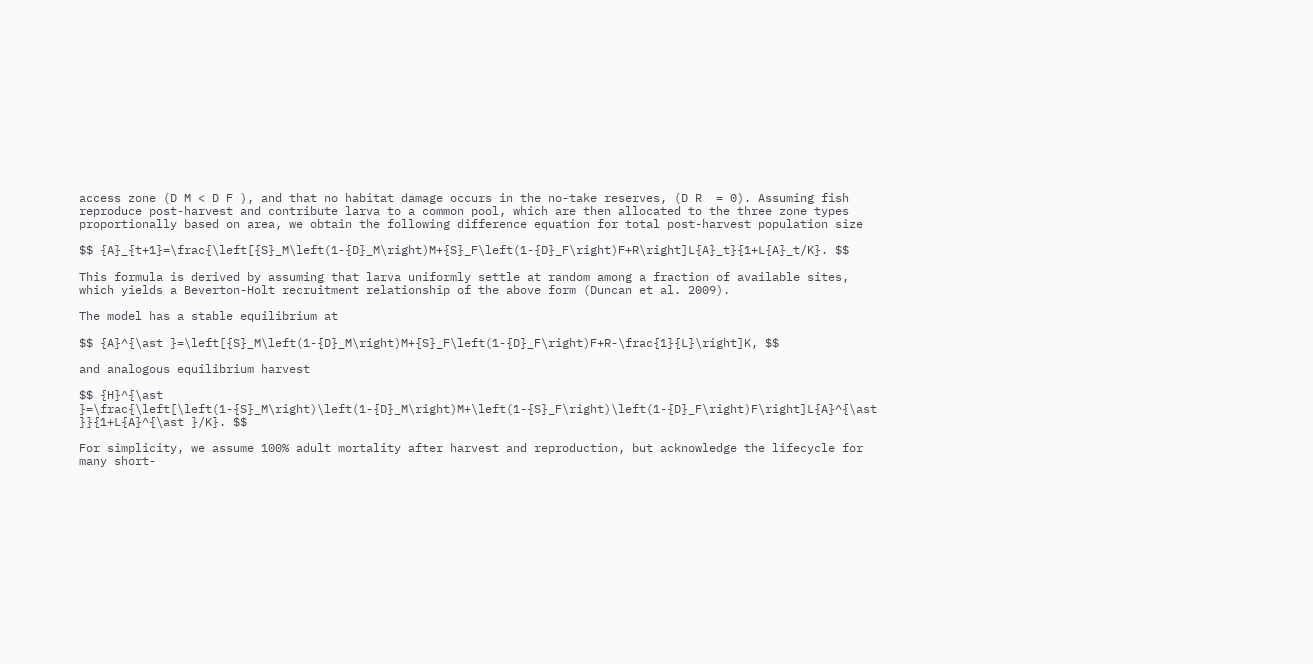access zone (D M < D F ), and that no habitat damage occurs in the no-take reserves, (D R  = 0). Assuming fish reproduce post-harvest and contribute larva to a common pool, which are then allocated to the three zone types proportionally based on area, we obtain the following difference equation for total post-harvest population size

$$ {A}_{t+1}=\frac{\left[{S}_M\left(1-{D}_M\right)M+{S}_F\left(1-{D}_F\right)F+R\right]L{A}_t}{1+L{A}_t/K}. $$

This formula is derived by assuming that larva uniformly settle at random among a fraction of available sites, which yields a Beverton-Holt recruitment relationship of the above form (Duncan et al. 2009).

The model has a stable equilibrium at

$$ {A}^{\ast }=\left[{S}_M\left(1-{D}_M\right)M+{S}_F\left(1-{D}_F\right)F+R-\frac{1}{L}\right]K, $$

and analogous equilibrium harvest

$$ {H}^{\ast }=\frac{\left[\left(1-{S}_M\right)\left(1-{D}_M\right)M+\left(1-{S}_F\right)\left(1-{D}_F\right)F\right]L{A}^{\ast }}{1+L{A}^{\ast }/K}. $$

For simplicity, we assume 100% adult mortality after harvest and reproduction, but acknowledge the lifecycle for many short-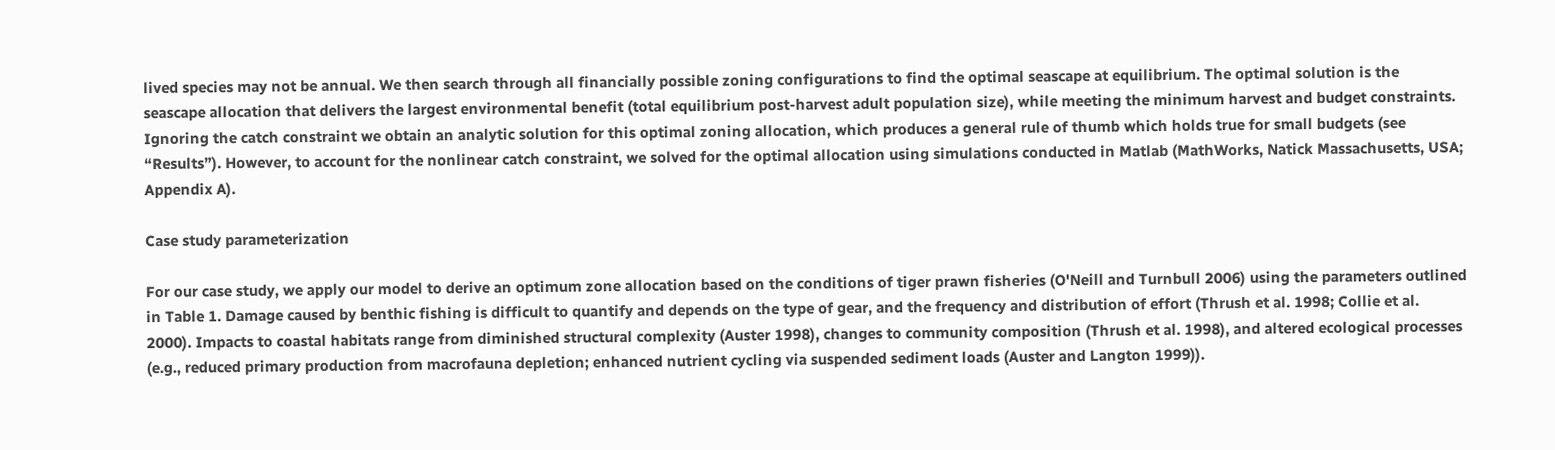lived species may not be annual. We then search through all financially possible zoning configurations to find the optimal seascape at equilibrium. The optimal solution is the seascape allocation that delivers the largest environmental benefit (total equilibrium post-harvest adult population size), while meeting the minimum harvest and budget constraints. Ignoring the catch constraint we obtain an analytic solution for this optimal zoning allocation, which produces a general rule of thumb which holds true for small budgets (see “Results”). However, to account for the nonlinear catch constraint, we solved for the optimal allocation using simulations conducted in Matlab (MathWorks, Natick Massachusetts, USA; Appendix A).

Case study parameterization

For our case study, we apply our model to derive an optimum zone allocation based on the conditions of tiger prawn fisheries (O'Neill and Turnbull 2006) using the parameters outlined in Table 1. Damage caused by benthic fishing is difficult to quantify and depends on the type of gear, and the frequency and distribution of effort (Thrush et al. 1998; Collie et al. 2000). Impacts to coastal habitats range from diminished structural complexity (Auster 1998), changes to community composition (Thrush et al. 1998), and altered ecological processes (e.g., reduced primary production from macrofauna depletion; enhanced nutrient cycling via suspended sediment loads (Auster and Langton 1999)).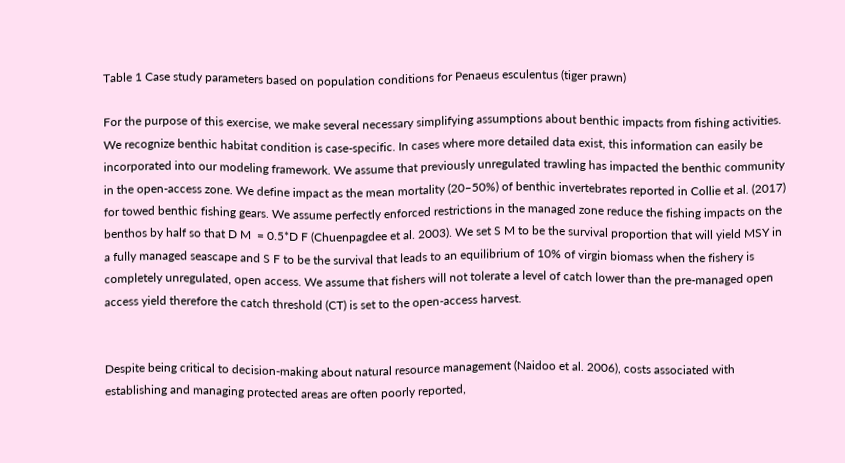Table 1 Case study parameters based on population conditions for Penaeus esculentus (tiger prawn)

For the purpose of this exercise, we make several necessary simplifying assumptions about benthic impacts from fishing activities. We recognize benthic habitat condition is case-specific. In cases where more detailed data exist, this information can easily be incorporated into our modeling framework. We assume that previously unregulated trawling has impacted the benthic community in the open-access zone. We define impact as the mean mortality (20–50%) of benthic invertebrates reported in Collie et al. (2017) for towed benthic fishing gears. We assume perfectly enforced restrictions in the managed zone reduce the fishing impacts on the benthos by half so that D M  = 0.5*D F (Chuenpagdee et al. 2003). We set S M to be the survival proportion that will yield MSY in a fully managed seascape and S F to be the survival that leads to an equilibrium of 10% of virgin biomass when the fishery is completely unregulated, open access. We assume that fishers will not tolerate a level of catch lower than the pre-managed open access yield therefore the catch threshold (CT) is set to the open-access harvest.


Despite being critical to decision-making about natural resource management (Naidoo et al. 2006), costs associated with establishing and managing protected areas are often poorly reported,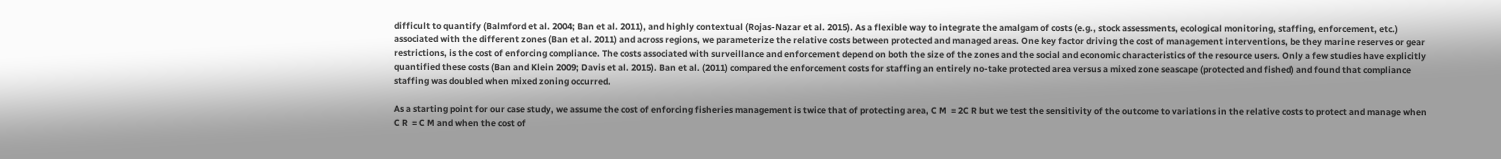difficult to quantify (Balmford et al. 2004; Ban et al. 2011), and highly contextual (Rojas-Nazar et al. 2015). As a flexible way to integrate the amalgam of costs (e.g., stock assessments, ecological monitoring, staffing, enforcement, etc.) associated with the different zones (Ban et al. 2011) and across regions, we parameterize the relative costs between protected and managed areas. One key factor driving the cost of management interventions, be they marine reserves or gear restrictions, is the cost of enforcing compliance. The costs associated with surveillance and enforcement depend on both the size of the zones and the social and economic characteristics of the resource users. Only a few studies have explicitly quantified these costs (Ban and Klein 2009; Davis et al. 2015). Ban et al. (2011) compared the enforcement costs for staffing an entirely no-take protected area versus a mixed zone seascape (protected and fished) and found that compliance staffing was doubled when mixed zoning occurred.

As a starting point for our case study, we assume the cost of enforcing fisheries management is twice that of protecting area, C M  = 2C R but we test the sensitivity of the outcome to variations in the relative costs to protect and manage when C R  = C M and when the cost of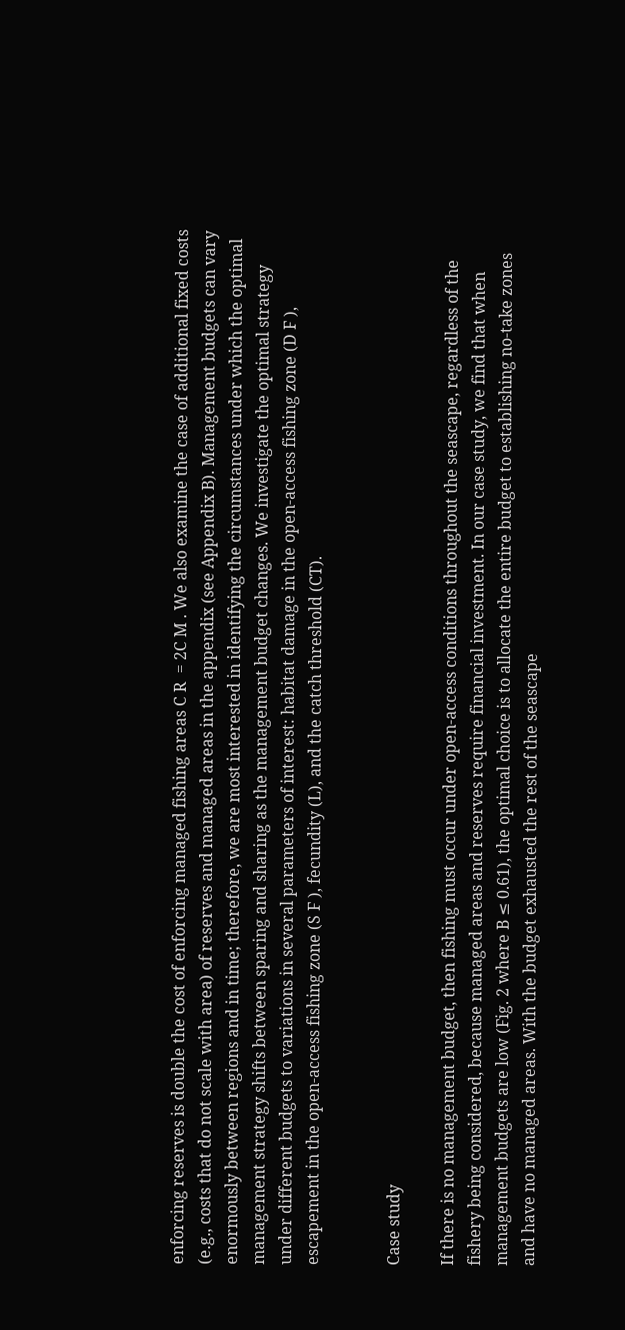enforcing reserves is double the cost of enforcing managed fishing areas C R  = 2C M . We also examine the case of additional fixed costs (e.g., costs that do not scale with area) of reserves and managed areas in the appendix (see Appendix B). Management budgets can vary enormously between regions and in time; therefore, we are most interested in identifying the circumstances under which the optimal management strategy shifts between sparing and sharing as the management budget changes. We investigate the optimal strategy under different budgets to variations in several parameters of interest: habitat damage in the open-access fishing zone (D F ), escapement in the open-access fishing zone (S F ), fecundity (L), and the catch threshold (CT).


Case study

If there is no management budget, then fishing must occur under open-access conditions throughout the seascape, regardless of the fishery being considered, because managed areas and reserves require financial investment. In our case study, we find that when management budgets are low (Fig. 2 where B ≤ 0.61), the optimal choice is to allocate the entire budget to establishing no-take zones and have no managed areas. With the budget exhausted the rest of the seascape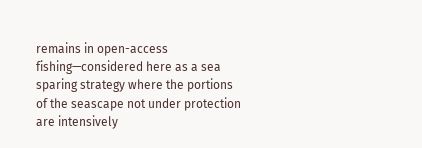remains in open-access fishing—considered here as a sea sparing strategy where the portions of the seascape not under protection are intensively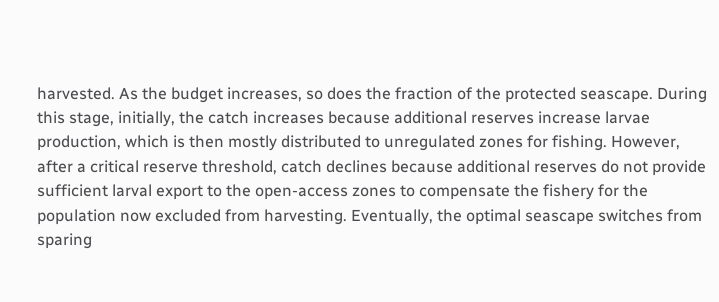harvested. As the budget increases, so does the fraction of the protected seascape. During this stage, initially, the catch increases because additional reserves increase larvae production, which is then mostly distributed to unregulated zones for fishing. However, after a critical reserve threshold, catch declines because additional reserves do not provide sufficient larval export to the open-access zones to compensate the fishery for the population now excluded from harvesting. Eventually, the optimal seascape switches from sparing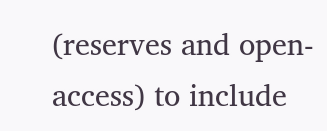(reserves and open-access) to include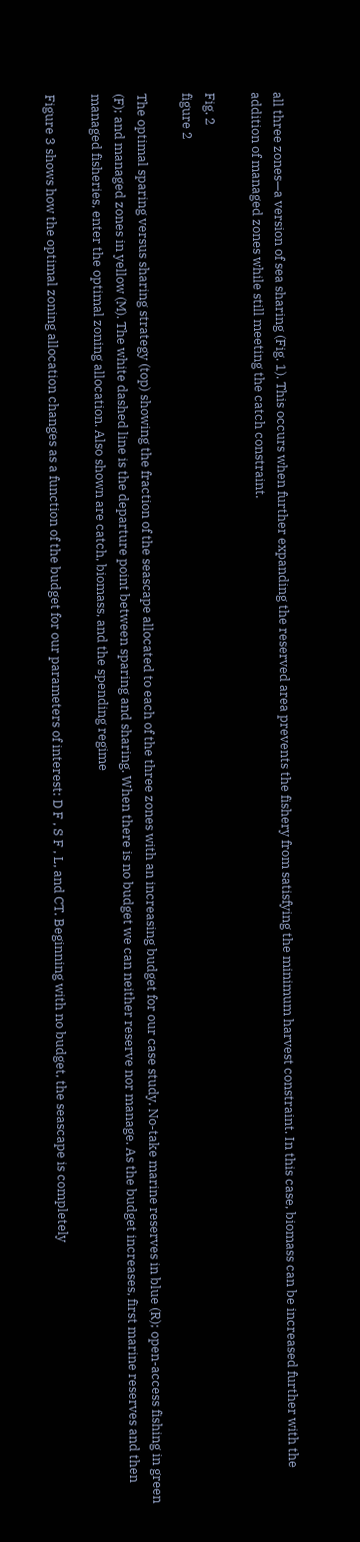all three zones—a version of sea sharing (Fig. 1). This occurs when further expanding the reserved area prevents the fishery from satisfying the minimum harvest constraint. In this case, biomass can be increased further with the addition of managed zones while still meeting the catch constraint.

Fig. 2
figure 2

The optimal sparing versus sharing strategy (top) showing the fraction of the seascape allocated to each of the three zones with an increasing budget for our case study. No-take marine reserves in blue (R); open-access fishing in green (F); and managed zones in yellow (M). The white dashed line is the departure point between sparing and sharing. When there is no budget we can neither reserve nor manage. As the budget increases, first marine reserves and then managed fisheries, enter the optimal zoning allocation. Also shown are catch, biomass, and the spending regime

Figure 3 shows how the optimal zoning allocation changes as a function of the budget for our parameters of interest: D F , S F , L, and CT. Beginning with no budget, the seascape is completely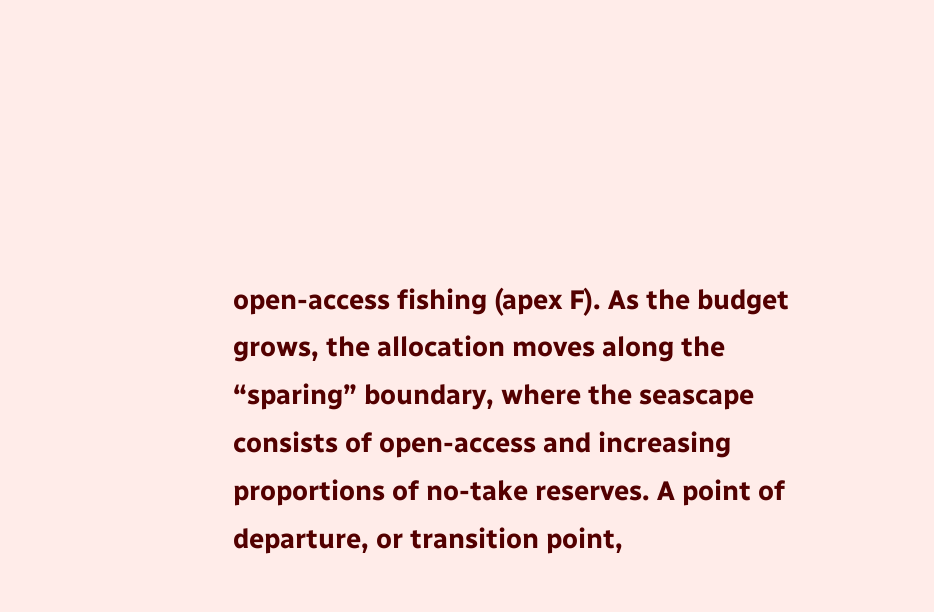open-access fishing (apex F). As the budget grows, the allocation moves along the “sparing” boundary, where the seascape consists of open-access and increasing proportions of no-take reserves. A point of departure, or transition point,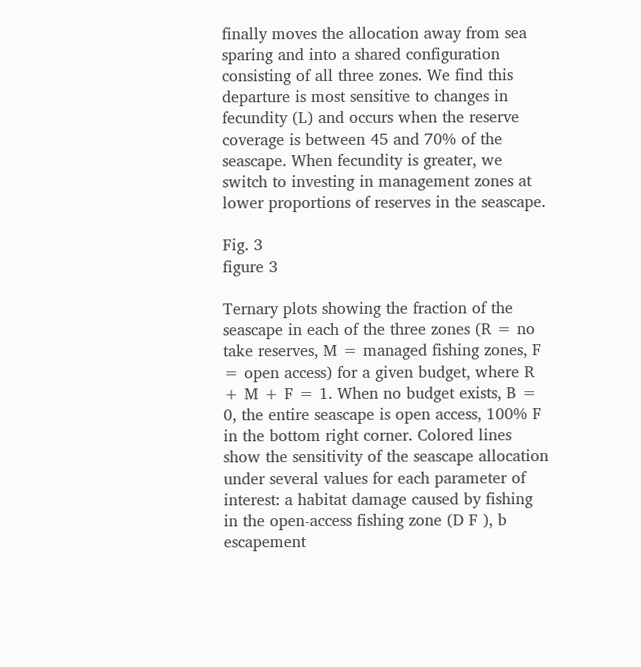finally moves the allocation away from sea sparing and into a shared configuration consisting of all three zones. We find this departure is most sensitive to changes in fecundity (L) and occurs when the reserve coverage is between 45 and 70% of the seascape. When fecundity is greater, we switch to investing in management zones at lower proportions of reserves in the seascape.

Fig. 3
figure 3

Ternary plots showing the fraction of the seascape in each of the three zones (R = no take reserves, M = managed fishing zones, F = open access) for a given budget, where R + M + F = 1. When no budget exists, B = 0, the entire seascape is open access, 100% F in the bottom right corner. Colored lines show the sensitivity of the seascape allocation under several values for each parameter of interest: a habitat damage caused by fishing in the open-access fishing zone (D F ), b escapement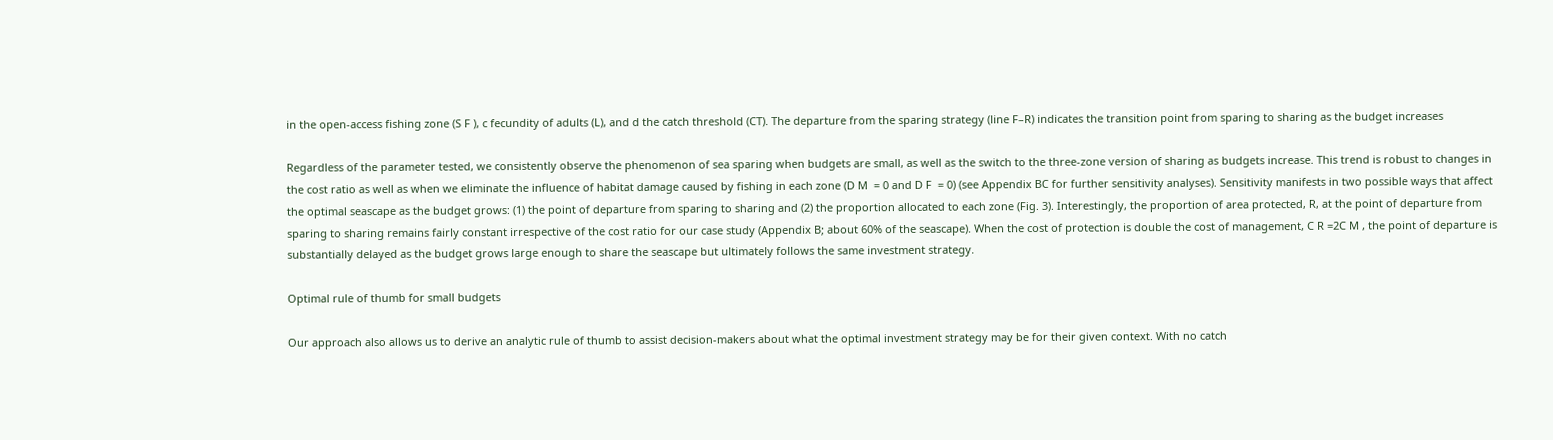in the open-access fishing zone (S F ), c fecundity of adults (L), and d the catch threshold (CT). The departure from the sparing strategy (line F–R) indicates the transition point from sparing to sharing as the budget increases

Regardless of the parameter tested, we consistently observe the phenomenon of sea sparing when budgets are small, as well as the switch to the three-zone version of sharing as budgets increase. This trend is robust to changes in the cost ratio as well as when we eliminate the influence of habitat damage caused by fishing in each zone (D M  = 0 and D F  = 0) (see Appendix BC for further sensitivity analyses). Sensitivity manifests in two possible ways that affect the optimal seascape as the budget grows: (1) the point of departure from sparing to sharing and (2) the proportion allocated to each zone (Fig. 3). Interestingly, the proportion of area protected, R, at the point of departure from sparing to sharing remains fairly constant irrespective of the cost ratio for our case study (Appendix B; about 60% of the seascape). When the cost of protection is double the cost of management, C R =2C M , the point of departure is substantially delayed as the budget grows large enough to share the seascape but ultimately follows the same investment strategy.

Optimal rule of thumb for small budgets

Our approach also allows us to derive an analytic rule of thumb to assist decision-makers about what the optimal investment strategy may be for their given context. With no catch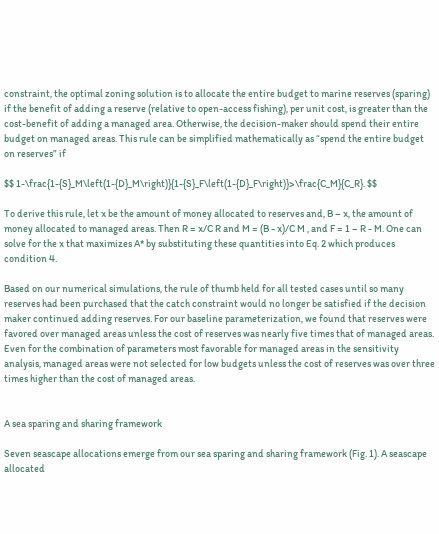constraint, the optimal zoning solution is to allocate the entire budget to marine reserves (sparing) if the benefit of adding a reserve (relative to open-access fishing), per unit cost, is greater than the cost-benefit of adding a managed area. Otherwise, the decision-maker should spend their entire budget on managed areas. This rule can be simplified mathematically as “spend the entire budget on reserves” if

$$ 1-\frac{1-{S}_M\left(1-{D}_M\right)}{1-{S}_F\left(1-{D}_F\right)}>\frac{C_M}{C_R}. $$

To derive this rule, let x be the amount of money allocated to reserves and, B – x, the amount of money allocated to managed areas. Then R = x/C R and M = (B - x)/C M , and F = 1 – R - M. One can solve for the x that maximizes A* by substituting these quantities into Eq. 2 which produces condition 4.

Based on our numerical simulations, the rule of thumb held for all tested cases until so many reserves had been purchased that the catch constraint would no longer be satisfied if the decision maker continued adding reserves. For our baseline parameterization, we found that reserves were favored over managed areas unless the cost of reserves was nearly five times that of managed areas. Even for the combination of parameters most favorable for managed areas in the sensitivity analysis, managed areas were not selected for low budgets unless the cost of reserves was over three times higher than the cost of managed areas.


A sea sparing and sharing framework

Seven seascape allocations emerge from our sea sparing and sharing framework (Fig. 1). A seascape allocated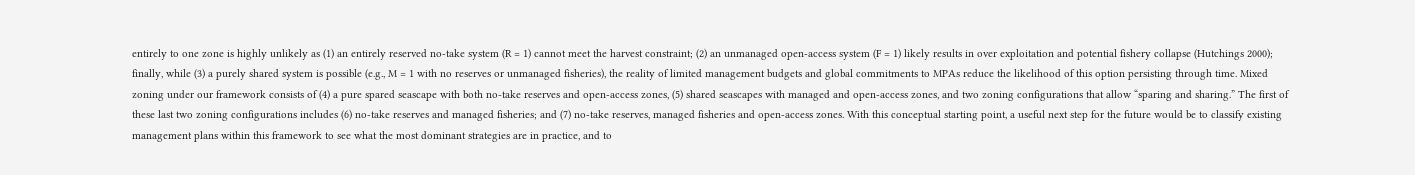entirely to one zone is highly unlikely as (1) an entirely reserved no-take system (R = 1) cannot meet the harvest constraint; (2) an unmanaged open-access system (F = 1) likely results in over exploitation and potential fishery collapse (Hutchings 2000); finally, while (3) a purely shared system is possible (e.g., M = 1 with no reserves or unmanaged fisheries), the reality of limited management budgets and global commitments to MPAs reduce the likelihood of this option persisting through time. Mixed zoning under our framework consists of (4) a pure spared seascape with both no-take reserves and open-access zones, (5) shared seascapes with managed and open-access zones, and two zoning configurations that allow “sparing and sharing.” The first of these last two zoning configurations includes (6) no-take reserves and managed fisheries; and (7) no-take reserves, managed fisheries and open-access zones. With this conceptual starting point, a useful next step for the future would be to classify existing management plans within this framework to see what the most dominant strategies are in practice, and to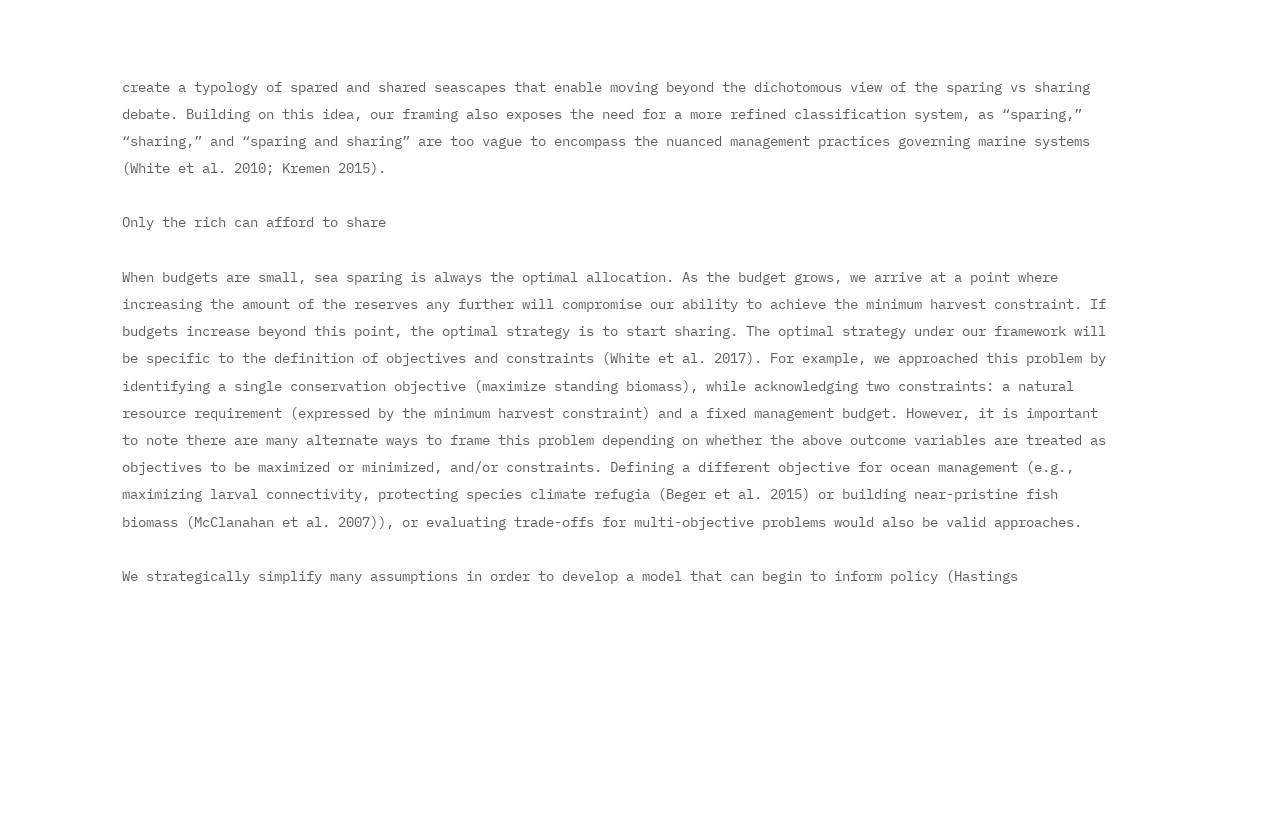create a typology of spared and shared seascapes that enable moving beyond the dichotomous view of the sparing vs sharing debate. Building on this idea, our framing also exposes the need for a more refined classification system, as “sparing,” “sharing,” and “sparing and sharing” are too vague to encompass the nuanced management practices governing marine systems (White et al. 2010; Kremen 2015).

Only the rich can afford to share

When budgets are small, sea sparing is always the optimal allocation. As the budget grows, we arrive at a point where increasing the amount of the reserves any further will compromise our ability to achieve the minimum harvest constraint. If budgets increase beyond this point, the optimal strategy is to start sharing. The optimal strategy under our framework will be specific to the definition of objectives and constraints (White et al. 2017). For example, we approached this problem by identifying a single conservation objective (maximize standing biomass), while acknowledging two constraints: a natural resource requirement (expressed by the minimum harvest constraint) and a fixed management budget. However, it is important to note there are many alternate ways to frame this problem depending on whether the above outcome variables are treated as objectives to be maximized or minimized, and/or constraints. Defining a different objective for ocean management (e.g., maximizing larval connectivity, protecting species climate refugia (Beger et al. 2015) or building near-pristine fish biomass (McClanahan et al. 2007)), or evaluating trade-offs for multi-objective problems would also be valid approaches.

We strategically simplify many assumptions in order to develop a model that can begin to inform policy (Hastings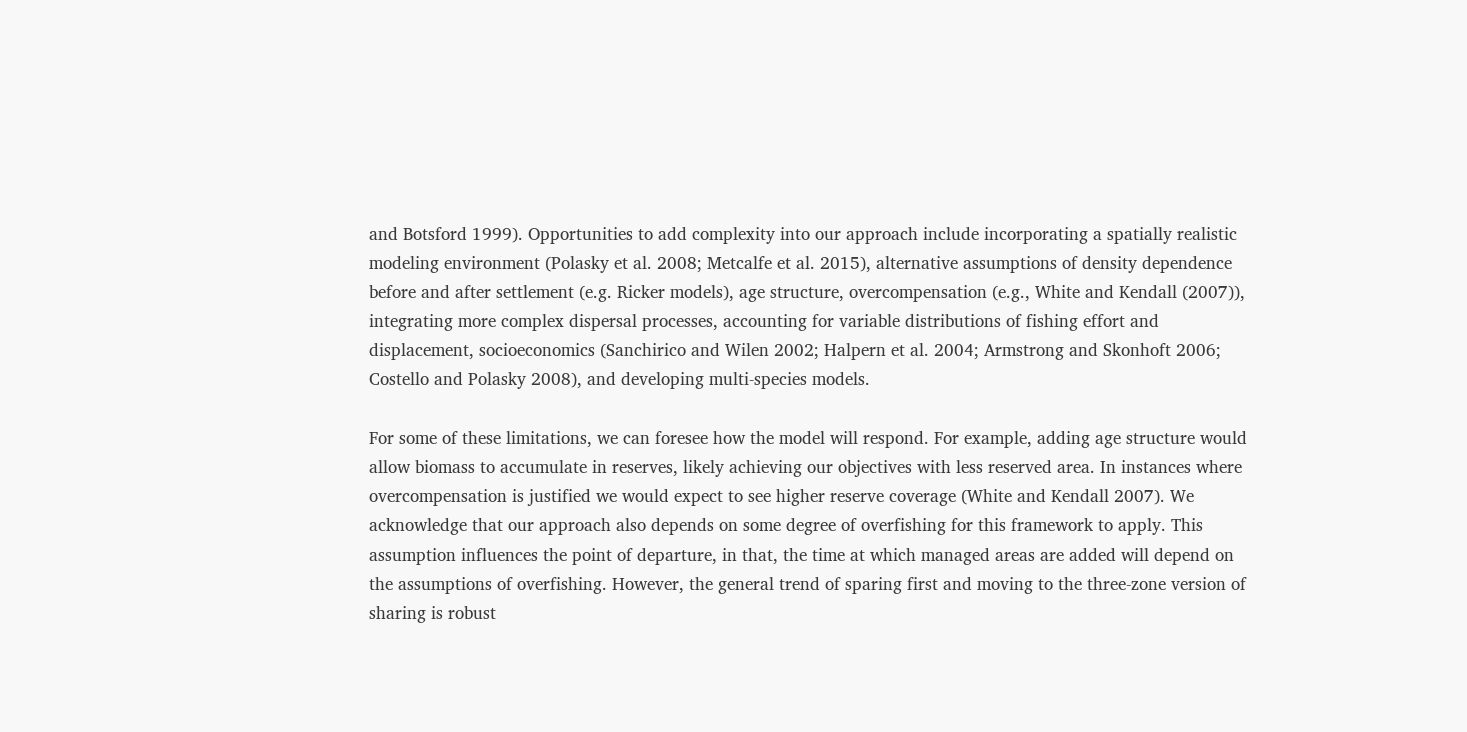and Botsford 1999). Opportunities to add complexity into our approach include incorporating a spatially realistic modeling environment (Polasky et al. 2008; Metcalfe et al. 2015), alternative assumptions of density dependence before and after settlement (e.g. Ricker models), age structure, overcompensation (e.g., White and Kendall (2007)), integrating more complex dispersal processes, accounting for variable distributions of fishing effort and displacement, socioeconomics (Sanchirico and Wilen 2002; Halpern et al. 2004; Armstrong and Skonhoft 2006; Costello and Polasky 2008), and developing multi-species models.

For some of these limitations, we can foresee how the model will respond. For example, adding age structure would allow biomass to accumulate in reserves, likely achieving our objectives with less reserved area. In instances where overcompensation is justified we would expect to see higher reserve coverage (White and Kendall 2007). We acknowledge that our approach also depends on some degree of overfishing for this framework to apply. This assumption influences the point of departure, in that, the time at which managed areas are added will depend on the assumptions of overfishing. However, the general trend of sparing first and moving to the three-zone version of sharing is robust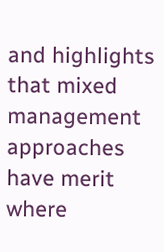and highlights that mixed management approaches have merit where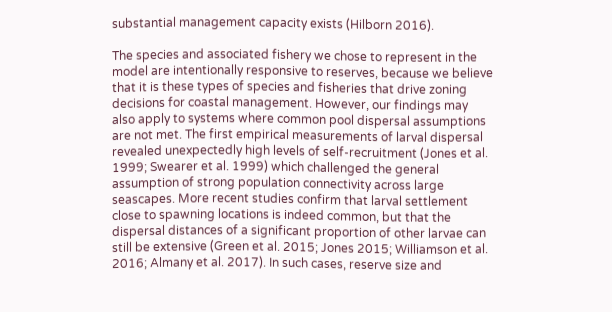substantial management capacity exists (Hilborn 2016).

The species and associated fishery we chose to represent in the model are intentionally responsive to reserves, because we believe that it is these types of species and fisheries that drive zoning decisions for coastal management. However, our findings may also apply to systems where common pool dispersal assumptions are not met. The first empirical measurements of larval dispersal revealed unexpectedly high levels of self-recruitment (Jones et al. 1999; Swearer et al. 1999) which challenged the general assumption of strong population connectivity across large seascapes. More recent studies confirm that larval settlement close to spawning locations is indeed common, but that the dispersal distances of a significant proportion of other larvae can still be extensive (Green et al. 2015; Jones 2015; Williamson et al. 2016; Almany et al. 2017). In such cases, reserve size and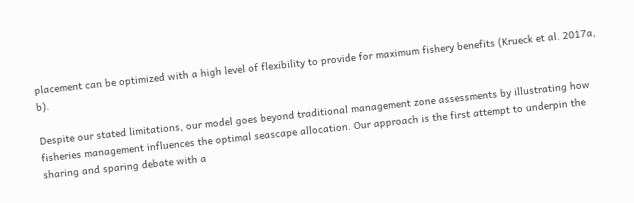placement can be optimized with a high level of flexibility to provide for maximum fishery benefits (Krueck et al. 2017a, b).

Despite our stated limitations, our model goes beyond traditional management zone assessments by illustrating how fisheries management influences the optimal seascape allocation. Our approach is the first attempt to underpin the sharing and sparing debate with a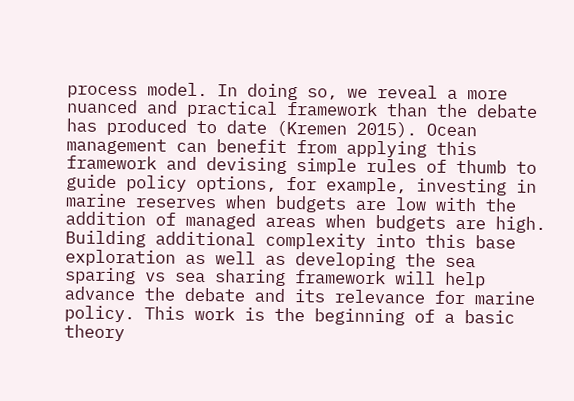process model. In doing so, we reveal a more nuanced and practical framework than the debate has produced to date (Kremen 2015). Ocean management can benefit from applying this framework and devising simple rules of thumb to guide policy options, for example, investing in marine reserves when budgets are low with the addition of managed areas when budgets are high. Building additional complexity into this base exploration as well as developing the sea sparing vs sea sharing framework will help advance the debate and its relevance for marine policy. This work is the beginning of a basic theory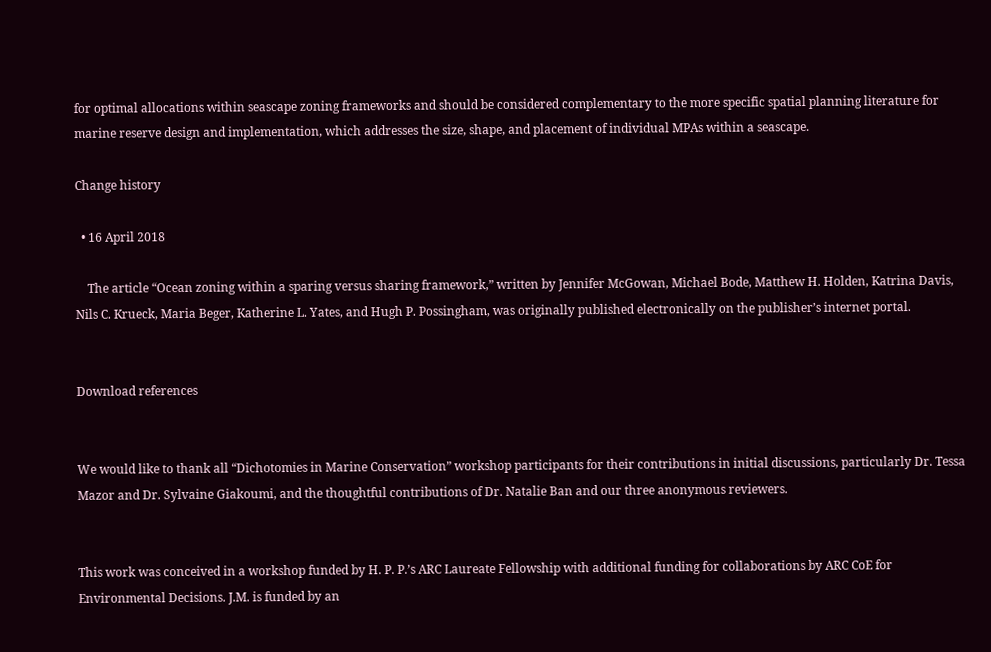for optimal allocations within seascape zoning frameworks and should be considered complementary to the more specific spatial planning literature for marine reserve design and implementation, which addresses the size, shape, and placement of individual MPAs within a seascape.

Change history

  • 16 April 2018

    The article “Ocean zoning within a sparing versus sharing framework,” written by Jennifer McGowan, Michael Bode, Matthew H. Holden, Katrina Davis, Nils C. Krueck, Maria Beger, Katherine L. Yates, and Hugh P. Possingham, was originally published electronically on the publisher’s internet portal.


Download references


We would like to thank all “Dichotomies in Marine Conservation” workshop participants for their contributions in initial discussions, particularly Dr. Tessa Mazor and Dr. Sylvaine Giakoumi, and the thoughtful contributions of Dr. Natalie Ban and our three anonymous reviewers.


This work was conceived in a workshop funded by H. P. P.’s ARC Laureate Fellowship with additional funding for collaborations by ARC CoE for Environmental Decisions. J.M. is funded by an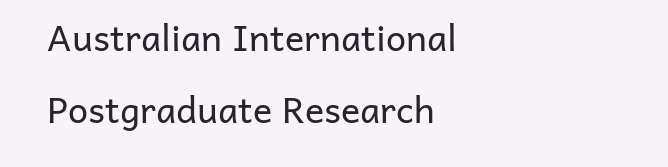Australian International Postgraduate Research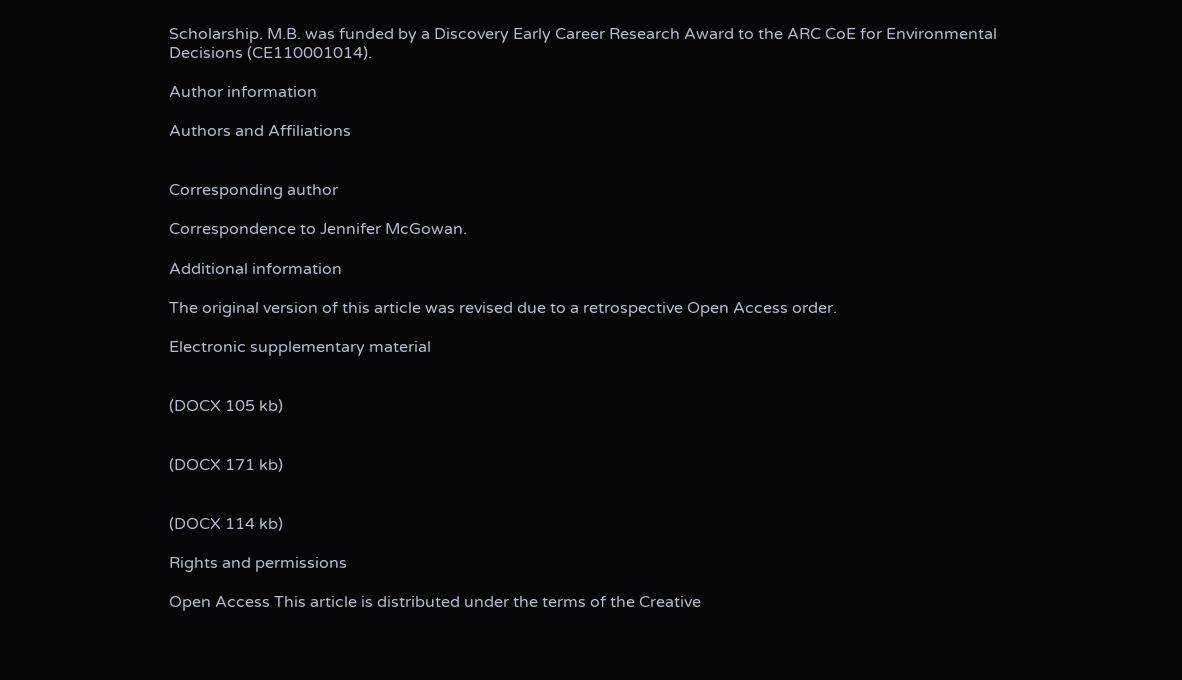Scholarship. M.B. was funded by a Discovery Early Career Research Award to the ARC CoE for Environmental Decisions (CE110001014).

Author information

Authors and Affiliations


Corresponding author

Correspondence to Jennifer McGowan.

Additional information

The original version of this article was revised due to a retrospective Open Access order.

Electronic supplementary material


(DOCX 105 kb)


(DOCX 171 kb)


(DOCX 114 kb)

Rights and permissions

Open Access This article is distributed under the terms of the Creative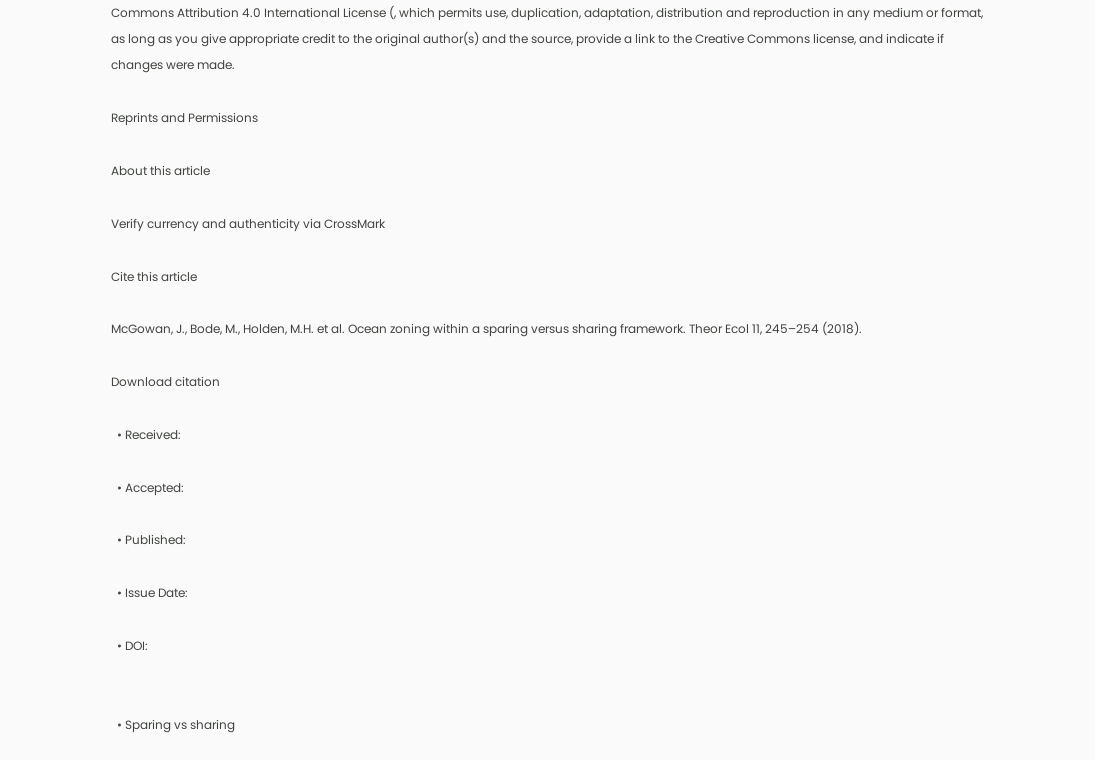Commons Attribution 4.0 International License (, which permits use, duplication, adaptation, distribution and reproduction in any medium or format, as long as you give appropriate credit to the original author(s) and the source, provide a link to the Creative Commons license, and indicate if changes were made.

Reprints and Permissions

About this article

Verify currency and authenticity via CrossMark

Cite this article

McGowan, J., Bode, M., Holden, M.H. et al. Ocean zoning within a sparing versus sharing framework. Theor Ecol 11, 245–254 (2018).

Download citation

  • Received:

  • Accepted:

  • Published:

  • Issue Date:

  • DOI:


  • Sparing vs sharing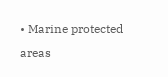• Marine protected areas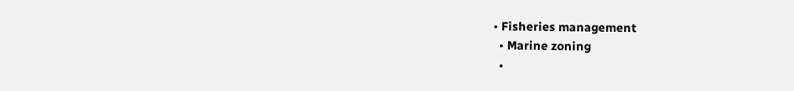• Fisheries management
  • Marine zoning
  •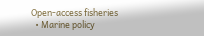Open-access fisheries
  • Marine policy